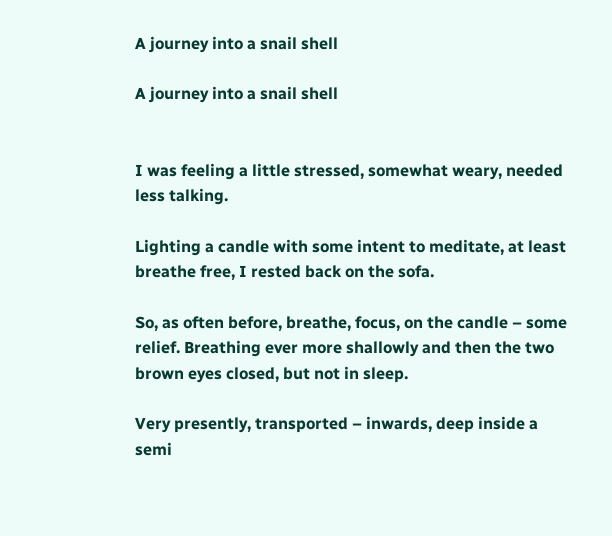A journey into a snail shell

A journey into a snail shell


I was feeling a little stressed, somewhat weary, needed less talking.

Lighting a candle with some intent to meditate, at least breathe free, I rested back on the sofa.

So, as often before, breathe, focus, on the candle – some relief. Breathing ever more shallowly and then the two brown eyes closed, but not in sleep.

Very presently, transported – inwards, deep inside a semi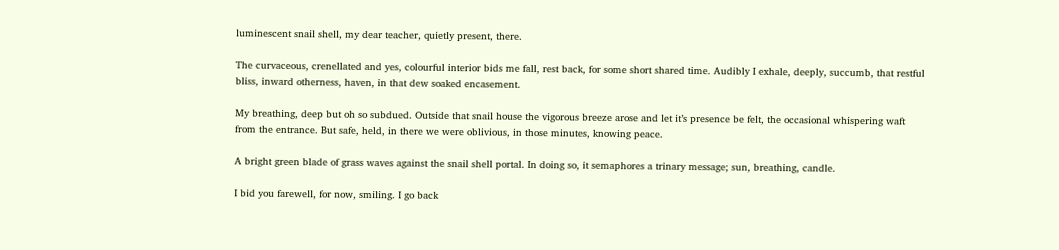luminescent snail shell, my dear teacher, quietly present, there.

The curvaceous, crenellated and yes, colourful interior bids me fall, rest back, for some short shared time. Audibly I exhale, deeply, succumb, that restful bliss, inward otherness, haven, in that dew soaked encasement.

My breathing, deep but oh so subdued. Outside that snail house the vigorous breeze arose and let it’s presence be felt, the occasional whispering waft from the entrance. But safe, held, in there we were oblivious, in those minutes, knowing peace.

A bright green blade of grass waves against the snail shell portal. In doing so, it semaphores a trinary message; sun, breathing, candle.

I bid you farewell, for now, smiling. I go back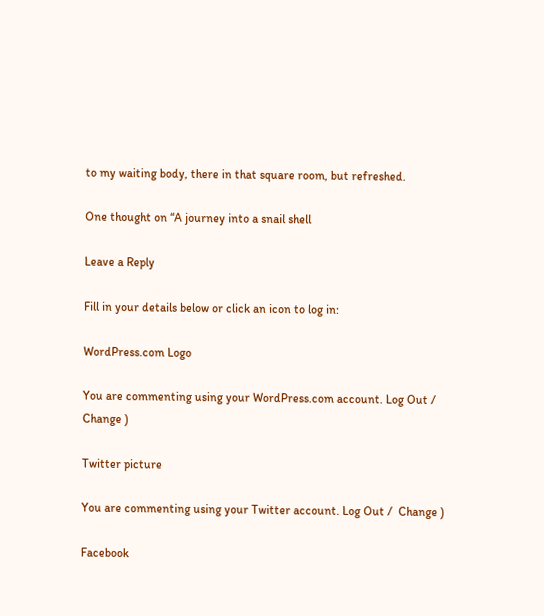to my waiting body, there in that square room, but refreshed.

One thought on “A journey into a snail shell

Leave a Reply

Fill in your details below or click an icon to log in:

WordPress.com Logo

You are commenting using your WordPress.com account. Log Out /  Change )

Twitter picture

You are commenting using your Twitter account. Log Out /  Change )

Facebook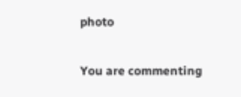photo

You are commenting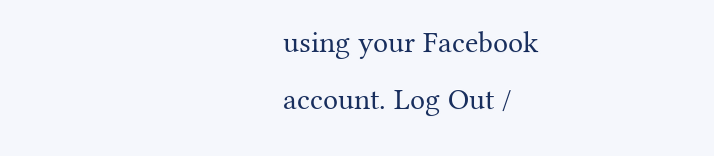using your Facebook account. Log Out /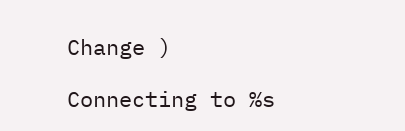Change )

Connecting to %s